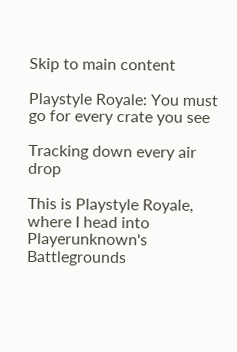Skip to main content

Playstyle Royale: You must go for every crate you see

Tracking down every air drop

This is Playstyle Royale, where I head into Playerunknown's Battlegrounds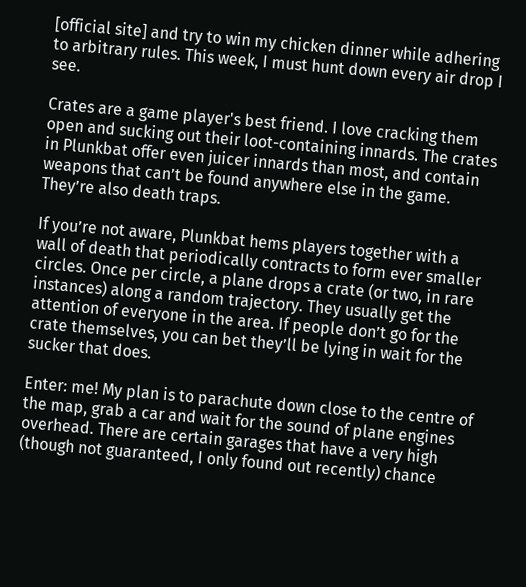[official site] and try to win my chicken dinner while adhering to arbitrary rules. This week, I must hunt down every air drop I see.

Crates are a game player's best friend. I love cracking them open and sucking out their loot-containing innards. The crates in Plunkbat offer even juicer innards than most, and contain weapons that can’t be found anywhere else in the game. They’re also death traps.

If you’re not aware, Plunkbat hems players together with a wall of death that periodically contracts to form ever smaller circles. Once per circle, a plane drops a crate (or two, in rare instances) along a random trajectory. They usually get the attention of everyone in the area. If people don’t go for the crate themselves, you can bet they’ll be lying in wait for the sucker that does.

Enter: me! My plan is to parachute down close to the centre of the map, grab a car and wait for the sound of plane engines overhead. There are certain garages that have a very high (though not guaranteed, I only found out recently) chance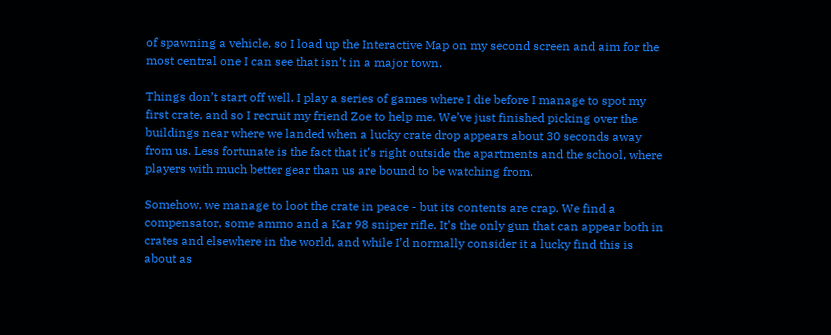of spawning a vehicle, so I load up the Interactive Map on my second screen and aim for the most central one I can see that isn’t in a major town.

Things don’t start off well. I play a series of games where I die before I manage to spot my first crate, and so I recruit my friend Zoe to help me. We’ve just finished picking over the buildings near where we landed when a lucky crate drop appears about 30 seconds away from us. Less fortunate is the fact that it’s right outside the apartments and the school, where players with much better gear than us are bound to be watching from.

Somehow, we manage to loot the crate in peace - but its contents are crap. We find a compensator, some ammo and a Kar 98 sniper rifle. It’s the only gun that can appear both in crates and elsewhere in the world, and while I’d normally consider it a lucky find this is about as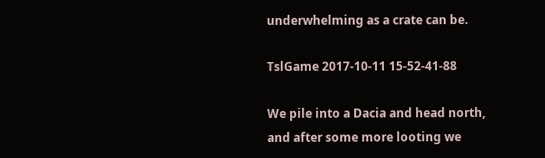underwhelming as a crate can be.

TslGame 2017-10-11 15-52-41-88

We pile into a Dacia and head north, and after some more looting we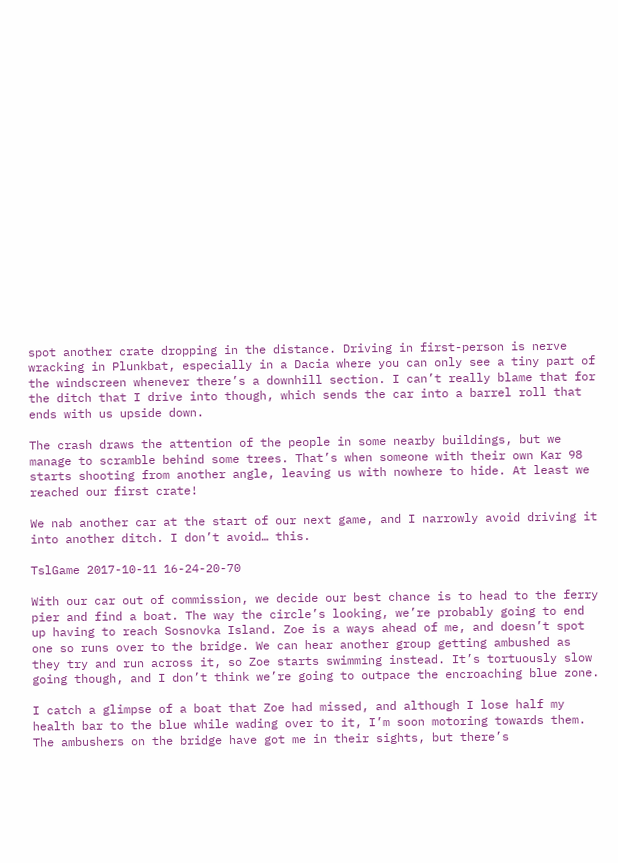spot another crate dropping in the distance. Driving in first-person is nerve wracking in Plunkbat, especially in a Dacia where you can only see a tiny part of the windscreen whenever there’s a downhill section. I can’t really blame that for the ditch that I drive into though, which sends the car into a barrel roll that ends with us upside down.

The crash draws the attention of the people in some nearby buildings, but we manage to scramble behind some trees. That’s when someone with their own Kar 98 starts shooting from another angle, leaving us with nowhere to hide. At least we reached our first crate!

We nab another car at the start of our next game, and I narrowly avoid driving it into another ditch. I don’t avoid… this.

TslGame 2017-10-11 16-24-20-70

With our car out of commission, we decide our best chance is to head to the ferry pier and find a boat. The way the circle’s looking, we’re probably going to end up having to reach Sosnovka Island. Zoe is a ways ahead of me, and doesn’t spot one so runs over to the bridge. We can hear another group getting ambushed as they try and run across it, so Zoe starts swimming instead. It’s tortuously slow going though, and I don’t think we’re going to outpace the encroaching blue zone.

I catch a glimpse of a boat that Zoe had missed, and although I lose half my health bar to the blue while wading over to it, I’m soon motoring towards them. The ambushers on the bridge have got me in their sights, but there’s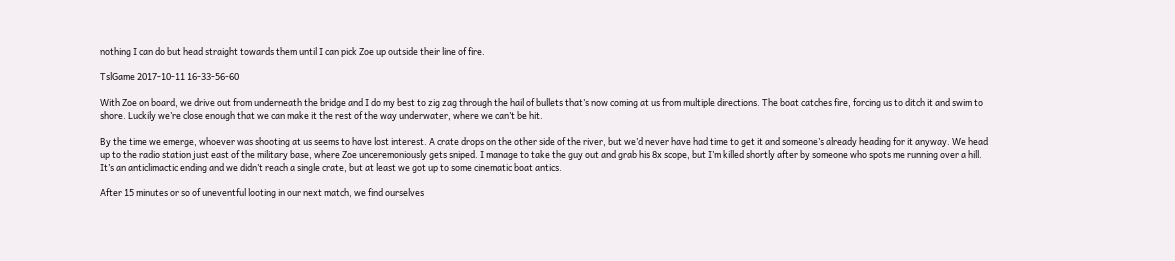nothing I can do but head straight towards them until I can pick Zoe up outside their line of fire.

TslGame 2017-10-11 16-33-56-60

With Zoe on board, we drive out from underneath the bridge and I do my best to zig zag through the hail of bullets that’s now coming at us from multiple directions. The boat catches fire, forcing us to ditch it and swim to shore. Luckily we’re close enough that we can make it the rest of the way underwater, where we can’t be hit.

By the time we emerge, whoever was shooting at us seems to have lost interest. A crate drops on the other side of the river, but we’d never have had time to get it and someone’s already heading for it anyway. We head up to the radio station just east of the military base, where Zoe unceremoniously gets sniped. I manage to take the guy out and grab his 8x scope, but I’m killed shortly after by someone who spots me running over a hill. It’s an anticlimactic ending and we didn’t reach a single crate, but at least we got up to some cinematic boat antics.

After 15 minutes or so of uneventful looting in our next match, we find ourselves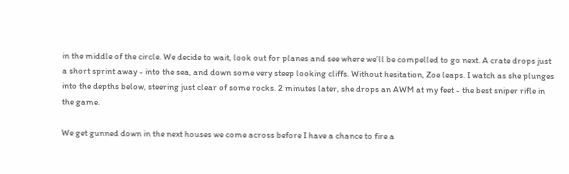in the middle of the circle. We decide to wait, look out for planes and see where we’ll be compelled to go next. A crate drops just a short sprint away - into the sea, and down some very steep looking cliffs. Without hesitation, Zoe leaps. I watch as she plunges into the depths below, steering just clear of some rocks. 2 minutes later, she drops an AWM at my feet - the best sniper rifle in the game.

We get gunned down in the next houses we come across before I have a chance to fire a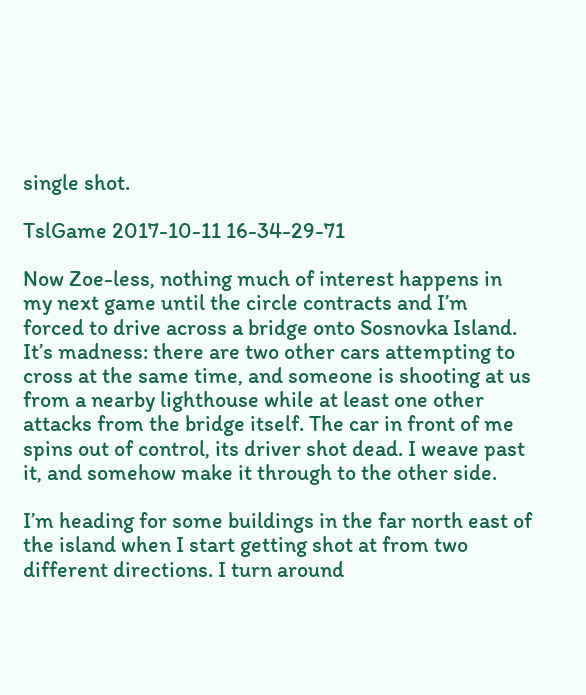single shot.

TslGame 2017-10-11 16-34-29-71

Now Zoe-less, nothing much of interest happens in my next game until the circle contracts and I’m forced to drive across a bridge onto Sosnovka Island. It’s madness: there are two other cars attempting to cross at the same time, and someone is shooting at us from a nearby lighthouse while at least one other attacks from the bridge itself. The car in front of me spins out of control, its driver shot dead. I weave past it, and somehow make it through to the other side.

I’m heading for some buildings in the far north east of the island when I start getting shot at from two different directions. I turn around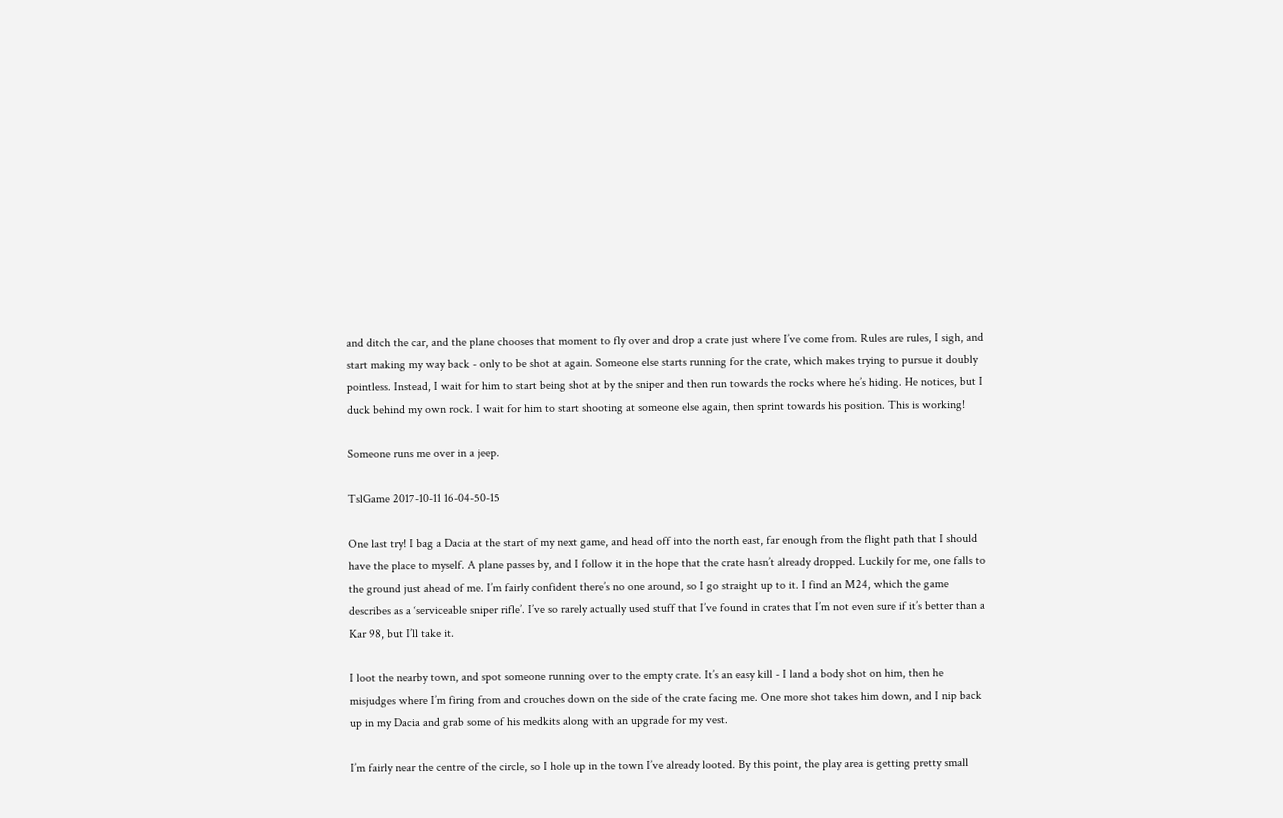and ditch the car, and the plane chooses that moment to fly over and drop a crate just where I’ve come from. Rules are rules, I sigh, and start making my way back - only to be shot at again. Someone else starts running for the crate, which makes trying to pursue it doubly pointless. Instead, I wait for him to start being shot at by the sniper and then run towards the rocks where he’s hiding. He notices, but I duck behind my own rock. I wait for him to start shooting at someone else again, then sprint towards his position. This is working!

Someone runs me over in a jeep.

TslGame 2017-10-11 16-04-50-15

One last try! I bag a Dacia at the start of my next game, and head off into the north east, far enough from the flight path that I should have the place to myself. A plane passes by, and I follow it in the hope that the crate hasn’t already dropped. Luckily for me, one falls to the ground just ahead of me. I’m fairly confident there’s no one around, so I go straight up to it. I find an M24, which the game describes as a ‘serviceable sniper rifle’. I’ve so rarely actually used stuff that I’ve found in crates that I’m not even sure if it’s better than a Kar 98, but I’ll take it.

I loot the nearby town, and spot someone running over to the empty crate. It’s an easy kill - I land a body shot on him, then he misjudges where I’m firing from and crouches down on the side of the crate facing me. One more shot takes him down, and I nip back up in my Dacia and grab some of his medkits along with an upgrade for my vest.

I’m fairly near the centre of the circle, so I hole up in the town I’ve already looted. By this point, the play area is getting pretty small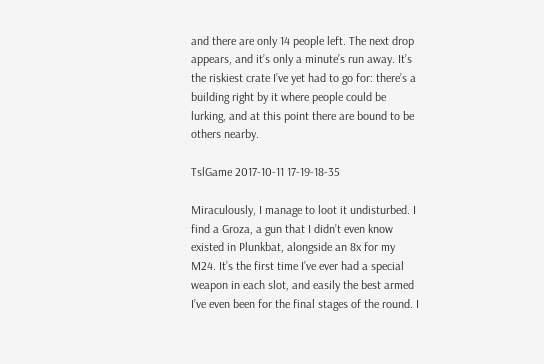and there are only 14 people left. The next drop appears, and it’s only a minute’s run away. It’s the riskiest crate I’ve yet had to go for: there’s a building right by it where people could be lurking, and at this point there are bound to be others nearby.

TslGame 2017-10-11 17-19-18-35

Miraculously, I manage to loot it undisturbed. I find a Groza, a gun that I didn’t even know existed in Plunkbat, alongside an 8x for my M24. It’s the first time I’ve ever had a special weapon in each slot, and easily the best armed I’ve even been for the final stages of the round. I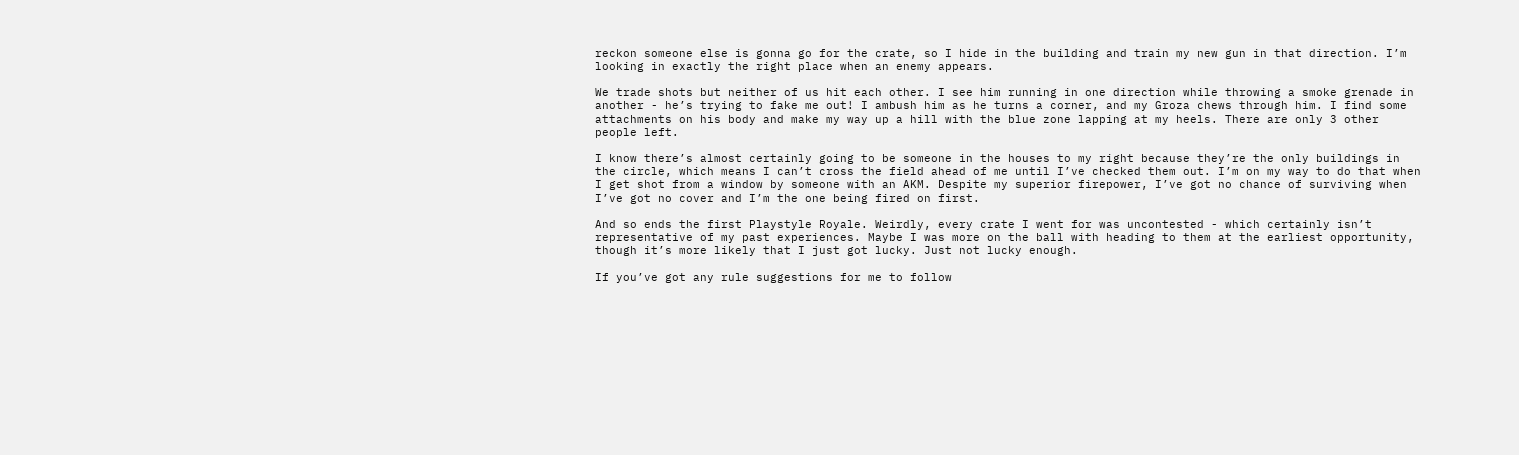reckon someone else is gonna go for the crate, so I hide in the building and train my new gun in that direction. I’m looking in exactly the right place when an enemy appears.

We trade shots but neither of us hit each other. I see him running in one direction while throwing a smoke grenade in another - he’s trying to fake me out! I ambush him as he turns a corner, and my Groza chews through him. I find some attachments on his body and make my way up a hill with the blue zone lapping at my heels. There are only 3 other people left.

I know there’s almost certainly going to be someone in the houses to my right because they’re the only buildings in the circle, which means I can’t cross the field ahead of me until I’ve checked them out. I’m on my way to do that when I get shot from a window by someone with an AKM. Despite my superior firepower, I’ve got no chance of surviving when I’ve got no cover and I’m the one being fired on first.

And so ends the first Playstyle Royale. Weirdly, every crate I went for was uncontested - which certainly isn’t representative of my past experiences. Maybe I was more on the ball with heading to them at the earliest opportunity, though it’s more likely that I just got lucky. Just not lucky enough.

If you’ve got any rule suggestions for me to follow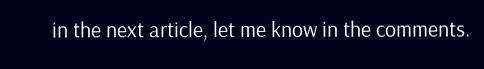in the next article, let me know in the comments.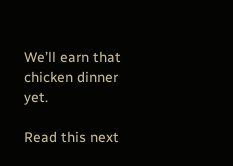We’ll earn that chicken dinner yet.

Read this next